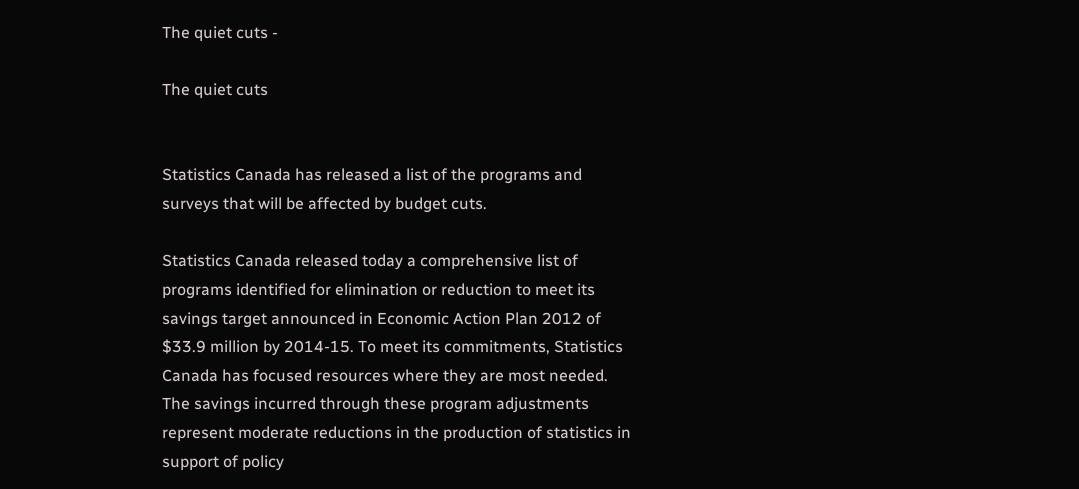The quiet cuts -

The quiet cuts


Statistics Canada has released a list of the programs and surveys that will be affected by budget cuts.

Statistics Canada released today a comprehensive list of programs identified for elimination or reduction to meet its savings target announced in Economic Action Plan 2012 of $33.9 million by 2014-15. To meet its commitments, Statistics Canada has focused resources where they are most needed. The savings incurred through these program adjustments represent moderate reductions in the production of statistics in support of policy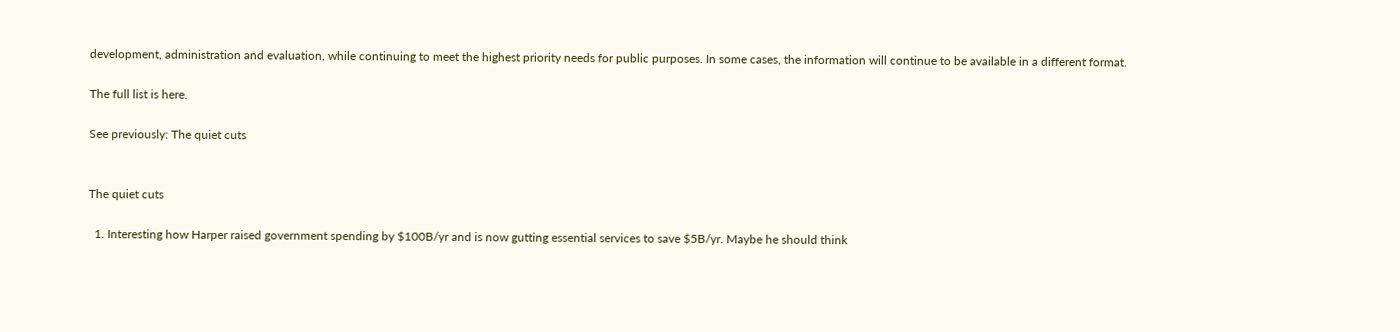development, administration and evaluation, while continuing to meet the highest priority needs for public purposes. In some cases, the information will continue to be available in a different format.

The full list is here.

See previously: The quiet cuts


The quiet cuts

  1. Interesting how Harper raised government spending by $100B/yr and is now gutting essential services to save $5B/yr. Maybe he should think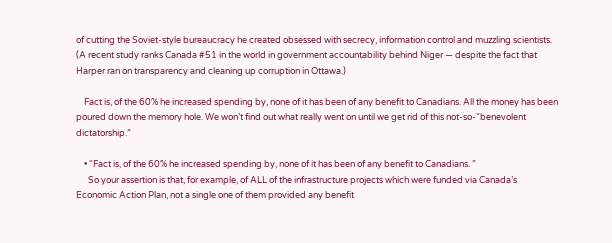of cutting the Soviet-style bureaucracy he created obsessed with secrecy, information control and muzzling scientists. (A recent study ranks Canada #51 in the world in government accountability behind Niger — despite the fact that Harper ran on transparency and cleaning up corruption in Ottawa.)

    Fact is, of the 60% he increased spending by, none of it has been of any benefit to Canadians. All the money has been poured down the memory hole. We won’t find out what really went on until we get rid of this not-so-“benevolent dictatorship.”

    • “Fact is, of the 60% he increased spending by, none of it has been of any benefit to Canadians. ”
      So your assertion is that, for example, of ALL of the infrastructure projects which were funded via Canada’s Economic Action Plan, not a single one of them provided any benefit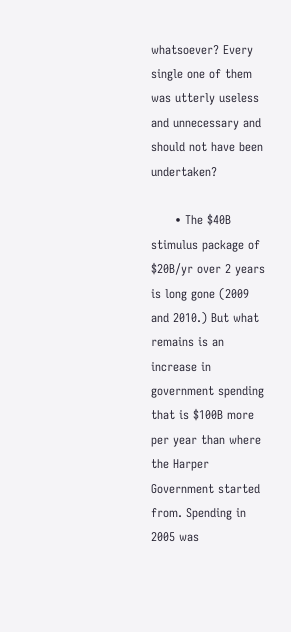whatsoever? Every single one of them was utterly useless and unnecessary and should not have been undertaken?

      • The $40B stimulus package of $20B/yr over 2 years is long gone (2009 and 2010.) But what remains is an increase in government spending that is $100B more per year than where the Harper Government started from. Spending in 2005 was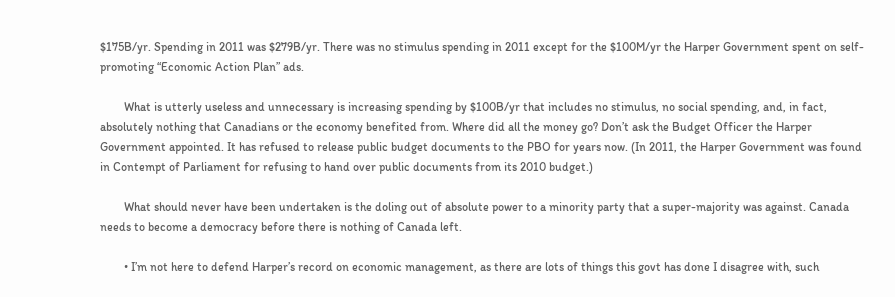$175B/yr. Spending in 2011 was $279B/yr. There was no stimulus spending in 2011 except for the $100M/yr the Harper Government spent on self-promoting “Economic Action Plan” ads.

        What is utterly useless and unnecessary is increasing spending by $100B/yr that includes no stimulus, no social spending, and, in fact, absolutely nothing that Canadians or the economy benefited from. Where did all the money go? Don’t ask the Budget Officer the Harper Government appointed. It has refused to release public budget documents to the PBO for years now. (In 2011, the Harper Government was found in Contempt of Parliament for refusing to hand over public documents from its 2010 budget.)

        What should never have been undertaken is the doling out of absolute power to a minority party that a super-majority was against. Canada needs to become a democracy before there is nothing of Canada left.

        • I’m not here to defend Harper’s record on economic management, as there are lots of things this govt has done I disagree with, such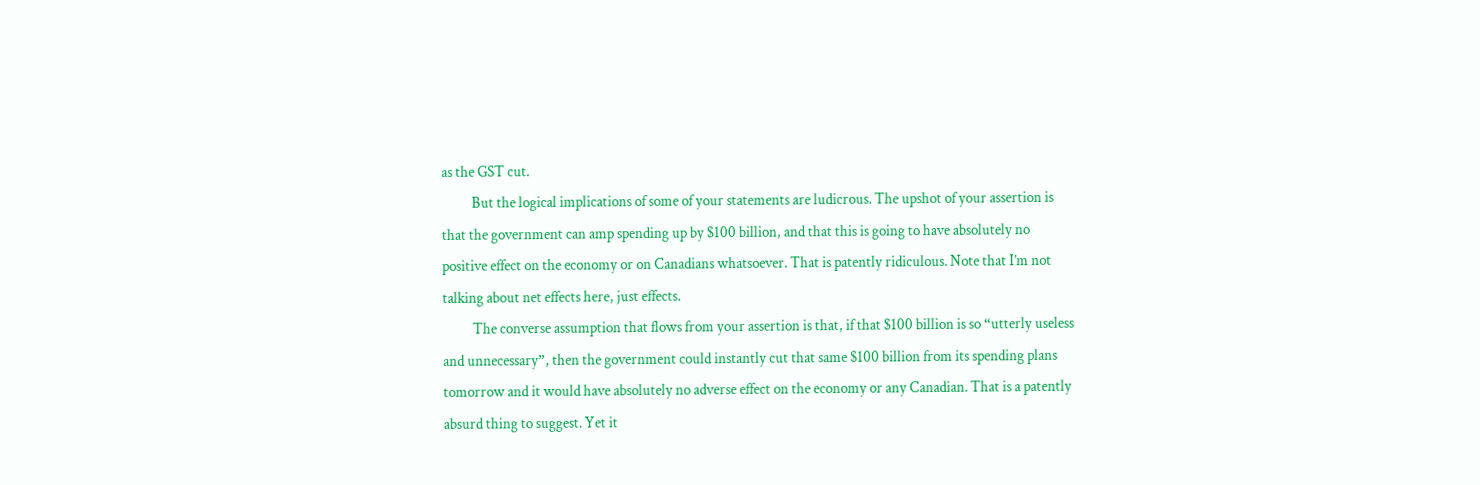as the GST cut.
          But the logical implications of some of your statements are ludicrous. The upshot of your assertion is that the government can amp spending up by $100 billion, and that this is going to have absolutely no positive effect on the economy or on Canadians whatsoever. That is patently ridiculous. Note that I’m not talking about net effects here, just effects.
          The converse assumption that flows from your assertion is that, if that $100 billion is so “utterly useless and unnecessary”, then the government could instantly cut that same $100 billion from its spending plans tomorrow and it would have absolutely no adverse effect on the economy or any Canadian. That is a patently absurd thing to suggest. Yet it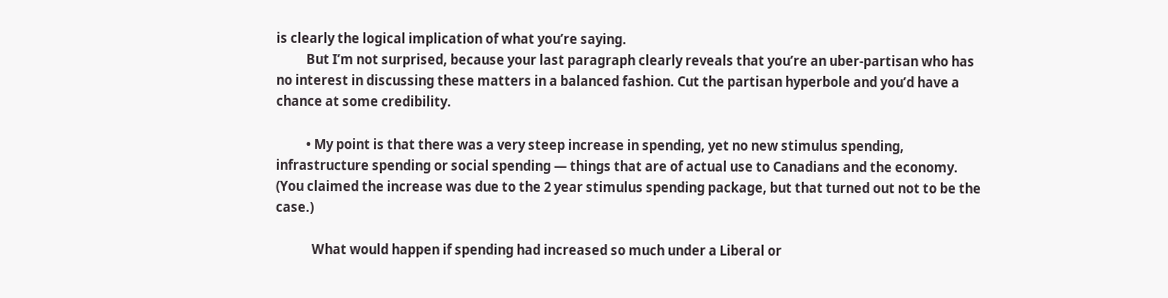is clearly the logical implication of what you’re saying.
          But I’m not surprised, because your last paragraph clearly reveals that you’re an uber-partisan who has no interest in discussing these matters in a balanced fashion. Cut the partisan hyperbole and you’d have a chance at some credibility.

          • My point is that there was a very steep increase in spending, yet no new stimulus spending, infrastructure spending or social spending — things that are of actual use to Canadians and the economy. (You claimed the increase was due to the 2 year stimulus spending package, but that turned out not to be the case.)

            What would happen if spending had increased so much under a Liberal or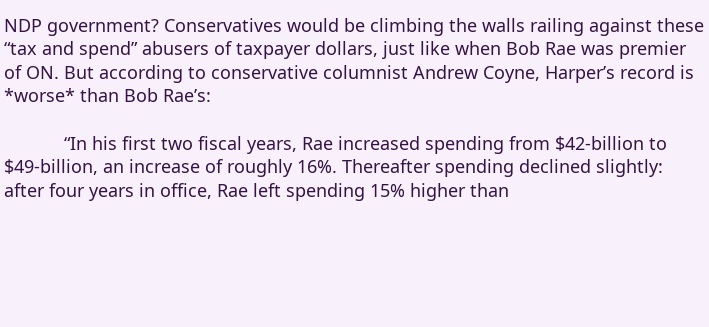NDP government? Conservatives would be climbing the walls railing against these “tax and spend” abusers of taxpayer dollars, just like when Bob Rae was premier of ON. But according to conservative columnist Andrew Coyne, Harper’s record is *worse* than Bob Rae’s:

            “In his first two fiscal years, Rae increased spending from $42-billion to $49-billion, an increase of roughly 16%. Thereafter spending declined slightly: after four years in office, Rae left spending 15% higher than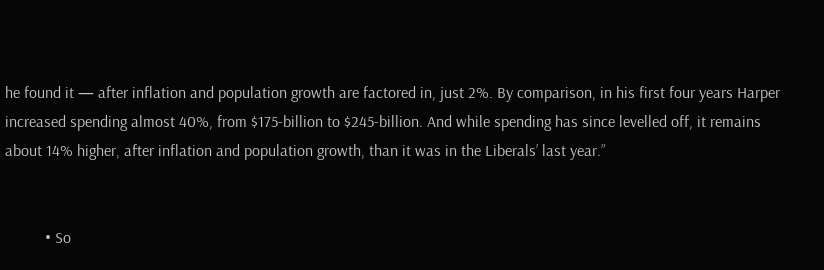he found it — after inflation and population growth are factored in, just 2%. By comparison, in his first four years Harper increased spending almost 40%, from $175-billion to $245-billion. And while spending has since levelled off, it remains about 14% higher, after inflation and population growth, than it was in the Liberals’ last year.”


          • So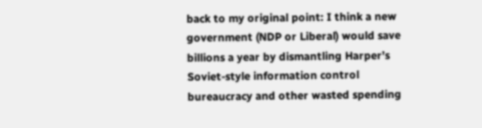back to my original point: I think a new government (NDP or Liberal) would save billions a year by dismantling Harper’s Soviet-style information control bureaucracy and other wasted spending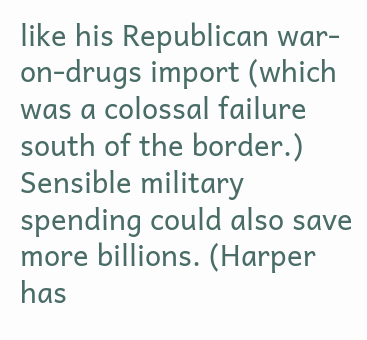like his Republican war-on-drugs import (which was a colossal failure south of the border.) Sensible military spending could also save more billions. (Harper has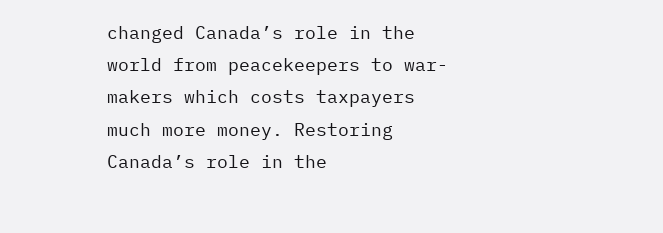changed Canada’s role in the world from peacekeepers to war-makers which costs taxpayers much more money. Restoring Canada’s role in the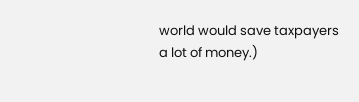world would save taxpayers a lot of money.)